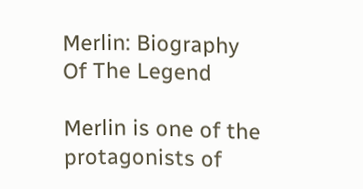Merlin: Biography Of The Legend

Merlin is one of the protagonists of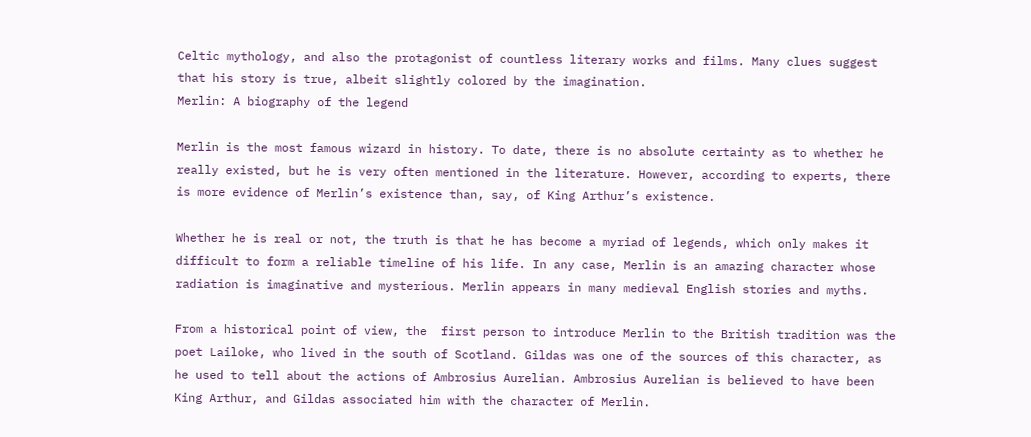Celtic mythology, and also the protagonist of countless literary works and films. Many clues suggest that his story is true, albeit slightly colored by the imagination.
Merlin: A biography of the legend

Merlin is the most famous wizard in history. To date, there is no absolute certainty as to whether he really existed, but he is very often mentioned in the literature. However, according to experts, there is more evidence of Merlin’s existence than, say, of King Arthur’s existence.

Whether he is real or not, the truth is that he has become a myriad of legends, which only makes it difficult to form a reliable timeline of his life. In any case, Merlin is an amazing character whose radiation is imaginative and mysterious. Merlin appears in many medieval English stories and myths.

From a historical point of view, the  first person to introduce Merlin to the British tradition was the poet Lailoke, who lived in the south of Scotland. Gildas was one of the sources of this character, as he used to tell about the actions of Ambrosius Aurelian. Ambrosius Aurelian is believed to have been King Arthur, and Gildas associated him with the character of Merlin.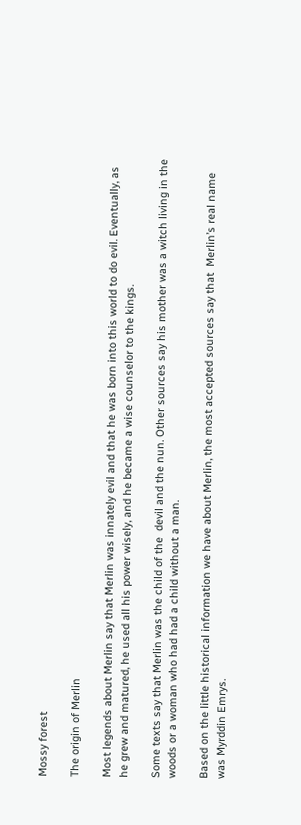Mossy forest

The origin of Merlin

Most legends about Merlin say that Merlin was innately evil and that he was born into this world to do evil. Eventually, as he grew and matured, he used all his power wisely, and he became a wise counselor to the kings.

Some texts say that Merlin was the child of the  devil and the nun. Other sources say his mother was a witch living in the woods or a woman who had had a child without a man.

Based on the little historical information we have about Merlin, the most accepted sources say that  Merlin’s real name was Myrddin Emrys.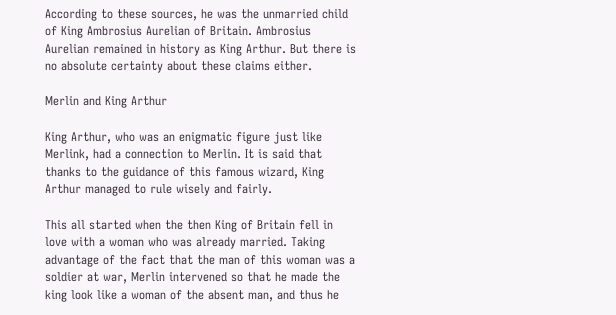According to these sources, he was the unmarried child of King Ambrosius Aurelian of Britain. Ambrosius Aurelian remained in history as King Arthur. But there is no absolute certainty about these claims either.

Merlin and King Arthur

King Arthur, who was an enigmatic figure just like Merlink, had a connection to Merlin. It is said that thanks to the guidance of this famous wizard, King Arthur managed to rule wisely and fairly.

This all started when the then King of Britain fell in love with a woman who was already married. Taking advantage of the fact that the man of this woman was a soldier at war, Merlin intervened so that he made the king look like a woman of the absent man, and thus he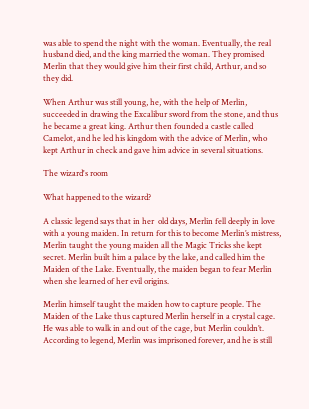was able to spend the night with the woman. Eventually, the real husband died, and the king married the woman. They promised Merlin that they would give him their first child, Arthur, and so they did.

When Arthur was still young, he, with the help of Merlin, succeeded in drawing the Excalibur sword from the stone, and thus he became a great king. Arthur then founded a castle called Camelot, and he led his kingdom with the advice of Merlin, who kept Arthur in check and gave him advice in several situations.

The wizard's room

What happened to the wizard?

A classic legend says that in her  old days, Merlin fell deeply in love with a young maiden. In return for this to become Merlin’s mistress, Merlin taught the young maiden all the Magic Tricks she kept secret. Merlin built him a palace by the lake, and called him the Maiden of the Lake. Eventually, the maiden began to fear Merlin when she learned of her evil origins.

Merlin himself taught the maiden how to capture people. The Maiden of the Lake thus captured Merlin herself in a crystal cage. He was able to walk in and out of the cage, but Merlin couldn’t. According to legend, Merlin was imprisoned forever, and he is still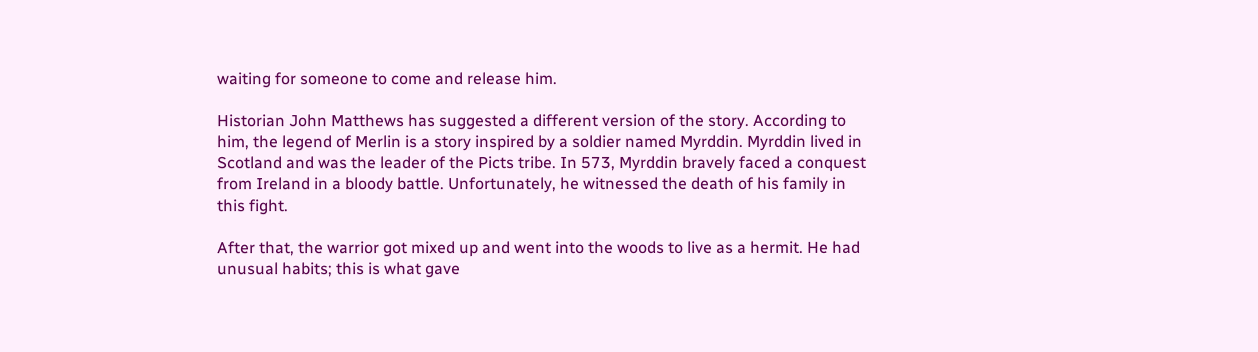waiting for someone to come and release him.

Historian John Matthews has suggested a different version of the story. According to him, the legend of Merlin is a story inspired by a soldier named Myrddin. Myrddin lived in Scotland and was the leader of the Picts tribe. In 573, Myrddin bravely faced a conquest from Ireland in a bloody battle. Unfortunately, he witnessed the death of his family in this fight.

After that, the warrior got mixed up and went into the woods to live as a hermit. He had unusual habits; this is what gave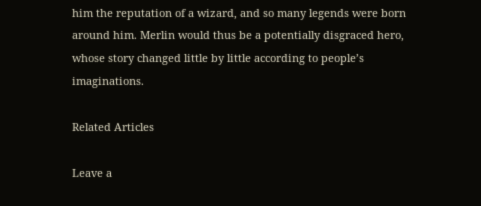him the reputation of a wizard, and so many legends were born around him. Merlin would thus be a potentially disgraced hero, whose story changed little by little according to people’s imaginations.

Related Articles

Leave a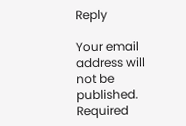Reply

Your email address will not be published. Required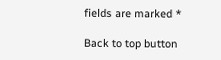fields are marked *

Back to top button